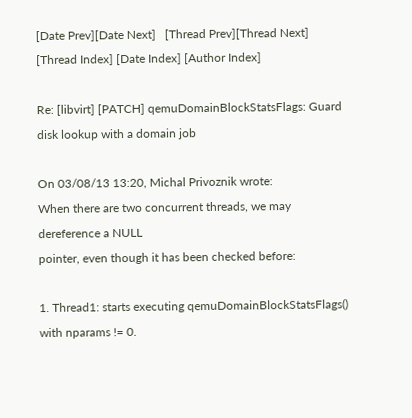[Date Prev][Date Next]   [Thread Prev][Thread Next]   [Thread Index] [Date Index] [Author Index]

Re: [libvirt] [PATCH] qemuDomainBlockStatsFlags: Guard disk lookup with a domain job

On 03/08/13 13:20, Michal Privoznik wrote:
When there are two concurrent threads, we may dereference a NULL
pointer, even though it has been checked before:

1. Thread1: starts executing qemuDomainBlockStatsFlags() with nparams != 0.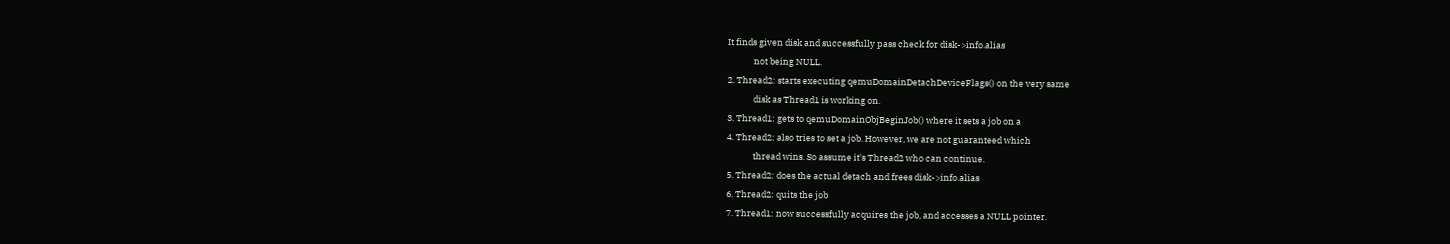It finds given disk and successfully pass check for disk->info.alias
             not being NULL.
2. Thread2: starts executing qemuDomainDetachDeviceFlags() on the very same
             disk as Thread1 is working on.
3. Thread1: gets to qemuDomainObjBeginJob() where it sets a job on a
4. Thread2: also tries to set a job. However, we are not guaranteed which
             thread wins. So assume it's Thread2 who can continue.
5. Thread2: does the actual detach and frees disk->info.alias
6. Thread2: quits the job
7. Thread1: now successfully acquires the job, and accesses a NULL pointer.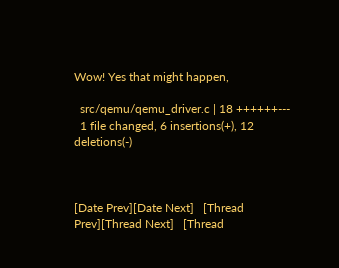Wow! Yes that might happen,

  src/qemu/qemu_driver.c | 18 ++++++---
  1 file changed, 6 insertions(+), 12 deletions(-)



[Date Prev][Date Next]   [Thread Prev][Thread Next]   [Thread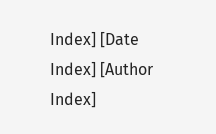Index] [Date Index] [Author Index]